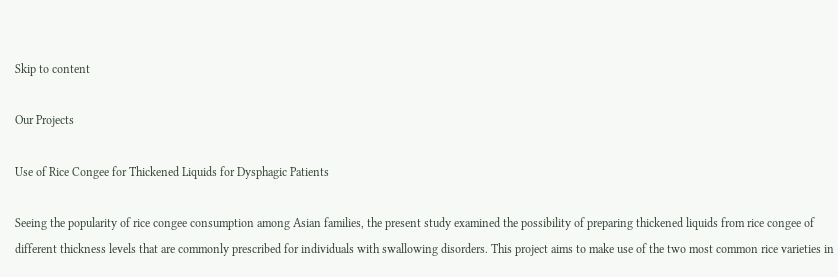Skip to content

Our Projects

Use of Rice Congee for Thickened Liquids for Dysphagic Patients

Seeing the popularity of rice congee consumption among Asian families, the present study examined the possibility of preparing thickened liquids from rice congee of different thickness levels that are commonly prescribed for individuals with swallowing disorders. This project aims to make use of the two most common rice varieties in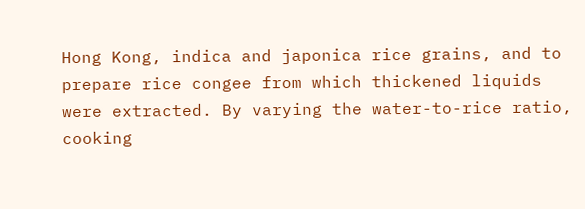Hong Kong, indica and japonica rice grains, and to prepare rice congee from which thickened liquids were extracted. By varying the water-to-rice ratio, cooking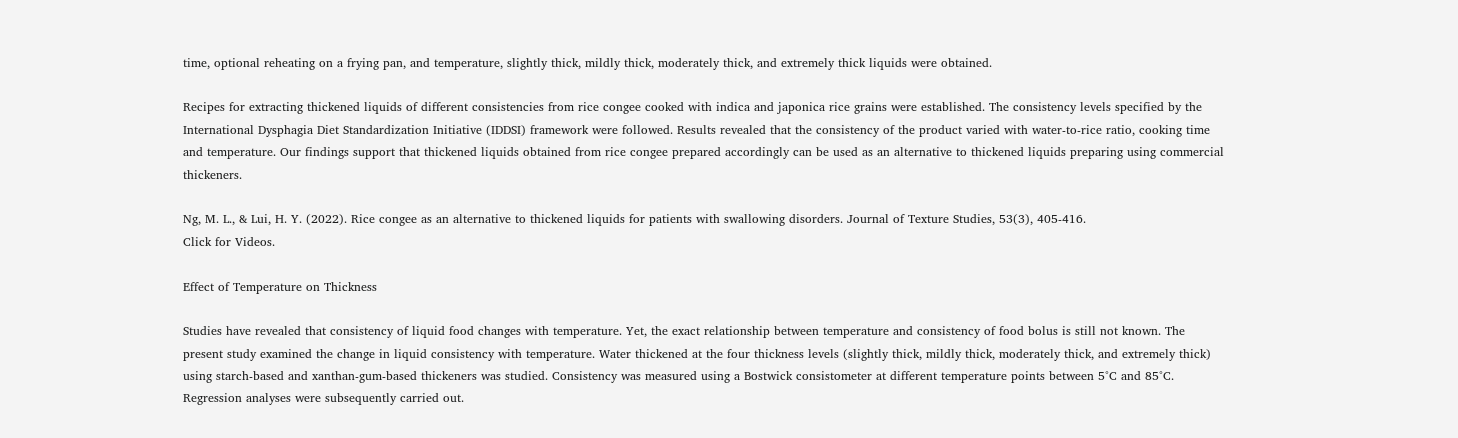time, optional reheating on a frying pan, and temperature, slightly thick, mildly thick, moderately thick, and extremely thick liquids were obtained.

Recipes for extracting thickened liquids of different consistencies from rice congee cooked with indica and japonica rice grains were established. The consistency levels specified by the International Dysphagia Diet Standardization Initiative (IDDSI) framework were followed. Results revealed that the consistency of the product varied with water-to-rice ratio, cooking time and temperature. Our findings support that thickened liquids obtained from rice congee prepared accordingly can be used as an alternative to thickened liquids preparing using commercial thickeners.

Ng, M. L., & Lui, H. Y. (2022). Rice congee as an alternative to thickened liquids for patients with swallowing disorders. Journal of Texture Studies, 53(3), 405-416.
Click for Videos.

Effect of Temperature on Thickness

Studies have revealed that consistency of liquid food changes with temperature. Yet, the exact relationship between temperature and consistency of food bolus is still not known. The present study examined the change in liquid consistency with temperature. Water thickened at the four thickness levels (slightly thick, mildly thick, moderately thick, and extremely thick) using starch-based and xanthan-gum-based thickeners was studied. Consistency was measured using a Bostwick consistometer at different temperature points between 5°C and 85°C. Regression analyses were subsequently carried out.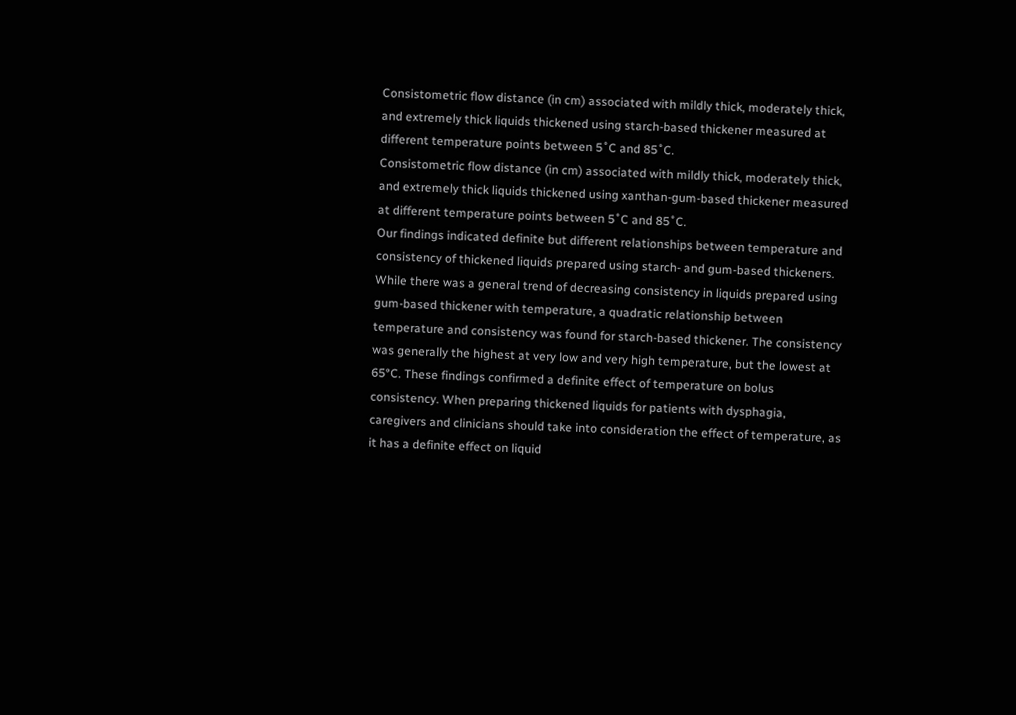Consistometric flow distance (in cm) associated with mildly thick, moderately thick, and extremely thick liquids thickened using starch-based thickener measured at different temperature points between 5˚C and 85˚C.
Consistometric flow distance (in cm) associated with mildly thick, moderately thick, and extremely thick liquids thickened using xanthan-gum-based thickener measured at different temperature points between 5˚C and 85˚C.
Our findings indicated definite but different relationships between temperature and consistency of thickened liquids prepared using starch- and gum-based thickeners. While there was a general trend of decreasing consistency in liquids prepared using gum-based thickener with temperature, a quadratic relationship between temperature and consistency was found for starch-based thickener. The consistency was generally the highest at very low and very high temperature, but the lowest at 65°C. These findings confirmed a definite effect of temperature on bolus consistency. When preparing thickened liquids for patients with dysphagia, caregivers and clinicians should take into consideration the effect of temperature, as it has a definite effect on liquid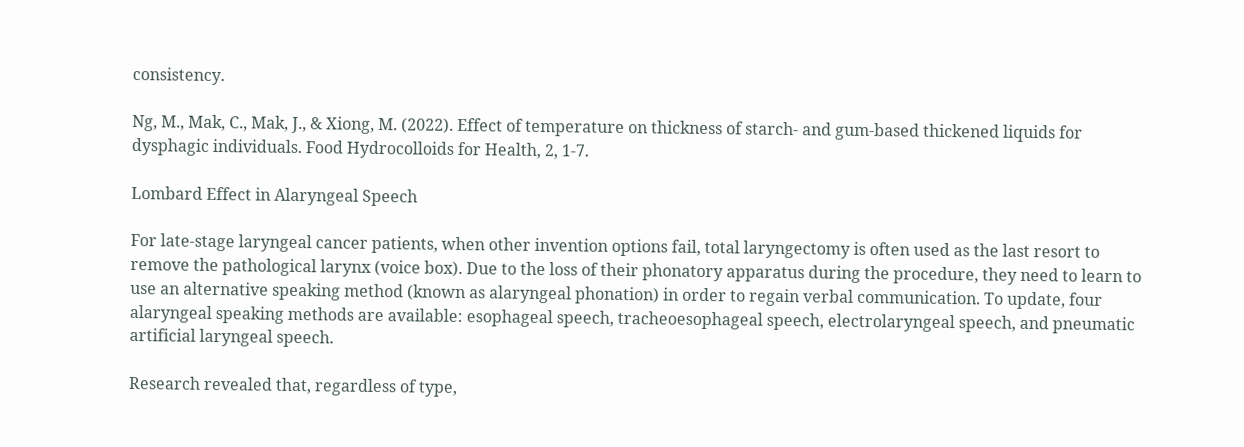consistency.

Ng, M., Mak, C., Mak, J., & Xiong, M. (2022). Effect of temperature on thickness of starch- and gum-based thickened liquids for dysphagic individuals. Food Hydrocolloids for Health, 2, 1-7.

Lombard Effect in Alaryngeal Speech

For late-stage laryngeal cancer patients, when other invention options fail, total laryngectomy is often used as the last resort to remove the pathological larynx (voice box). Due to the loss of their phonatory apparatus during the procedure, they need to learn to use an alternative speaking method (known as alaryngeal phonation) in order to regain verbal communication. To update, four alaryngeal speaking methods are available: esophageal speech, tracheoesophageal speech, electrolaryngeal speech, and pneumatic artificial laryngeal speech.

Research revealed that, regardless of type,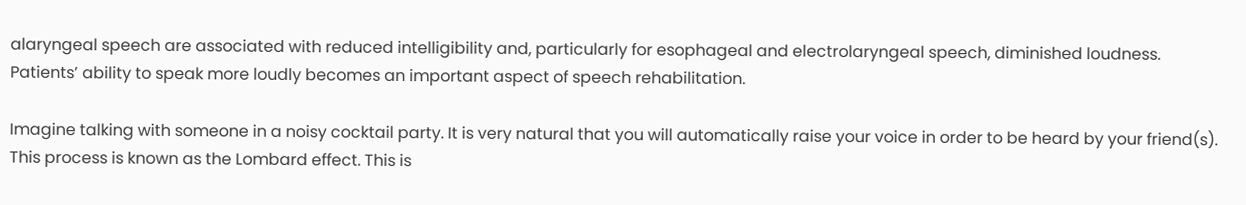alaryngeal speech are associated with reduced intelligibility and, particularly for esophageal and electrolaryngeal speech, diminished loudness. Patients’ ability to speak more loudly becomes an important aspect of speech rehabilitation.

Imagine talking with someone in a noisy cocktail party. It is very natural that you will automatically raise your voice in order to be heard by your friend(s). This process is known as the Lombard effect. This is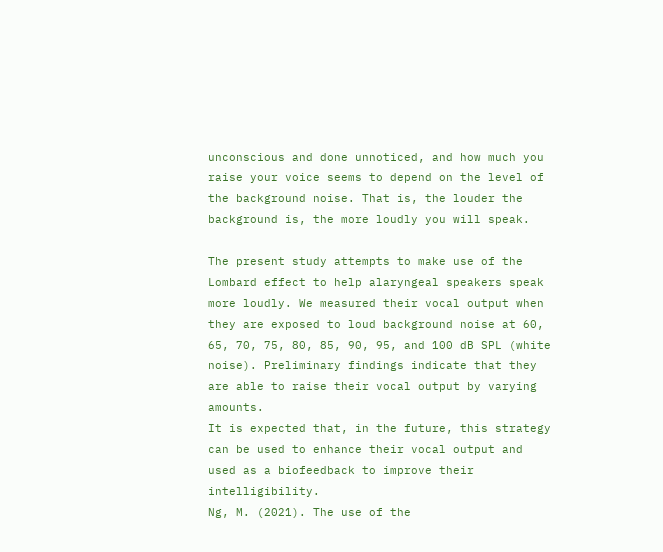unconscious and done unnoticed, and how much you raise your voice seems to depend on the level of the background noise. That is, the louder the background is, the more loudly you will speak.

The present study attempts to make use of the Lombard effect to help alaryngeal speakers speak more loudly. We measured their vocal output when they are exposed to loud background noise at 60, 65, 70, 75, 80, 85, 90, 95, and 100 dB SPL (white noise). Preliminary findings indicate that they are able to raise their vocal output by varying amounts.
It is expected that, in the future, this strategy can be used to enhance their vocal output and used as a biofeedback to improve their intelligibility.
Ng, M. (2021). The use of the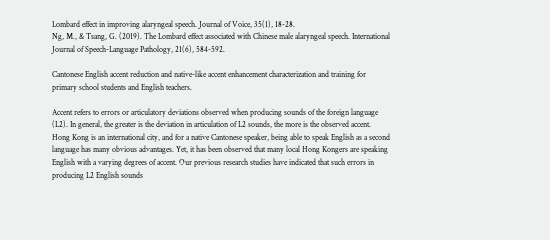Lombard effect in improving alaryngeal speech. Journal of Voice, 35(1), 18-28.
Ng, M., & Tsang, G. (2019). The Lombard effect associated with Chinese male alaryngeal speech. International Journal of Speech-Language Pathology, 21(6), 584-592.

Cantonese English accent reduction and native-like accent enhancement characterization and training for primary school students and English teachers.

Accent refers to errors or articulatory deviations observed when producing sounds of the foreign language (L2). In general, the greater is the deviation in articulation of L2 sounds, the more is the observed accent. Hong Kong is an international city, and for a native Cantonese speaker, being able to speak English as a second language has many obvious advantages. Yet, it has been observed that many local Hong Kongers are speaking English with a varying degrees of accent. Our previous research studies have indicated that such errors in producing L2 English sounds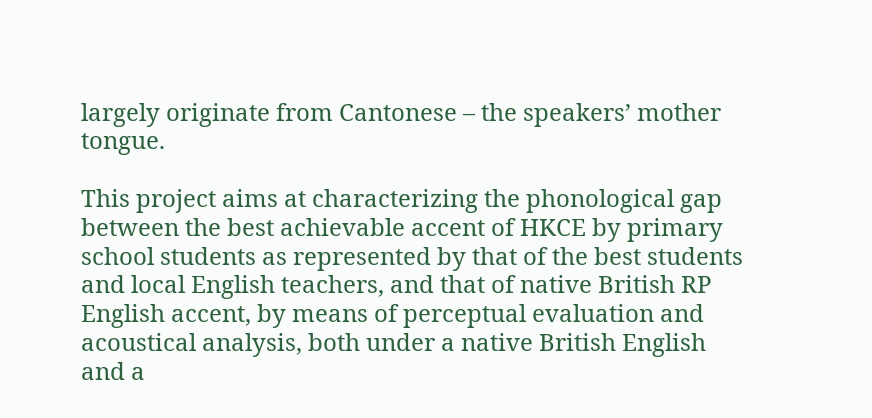largely originate from Cantonese – the speakers’ mother tongue.

This project aims at characterizing the phonological gap between the best achievable accent of HKCE by primary school students as represented by that of the best students and local English teachers, and that of native British RP English accent, by means of perceptual evaluation and acoustical analysis, both under a native British English and a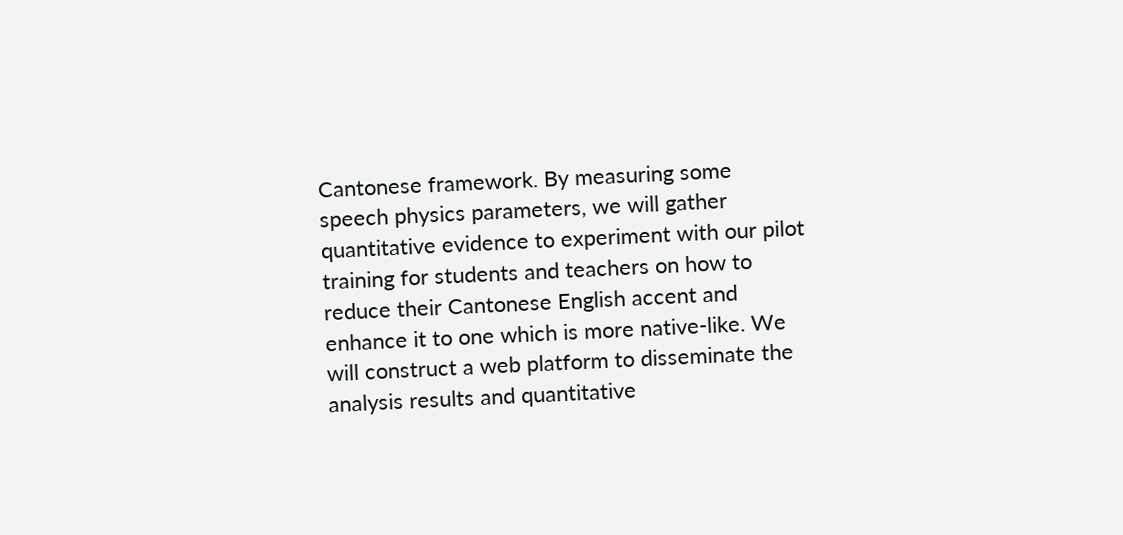Cantonese framework. By measuring some speech physics parameters, we will gather quantitative evidence to experiment with our pilot training for students and teachers on how to reduce their Cantonese English accent and enhance it to one which is more native-like. We will construct a web platform to disseminate the analysis results and quantitative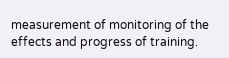measurement of monitoring of the effects and progress of training.